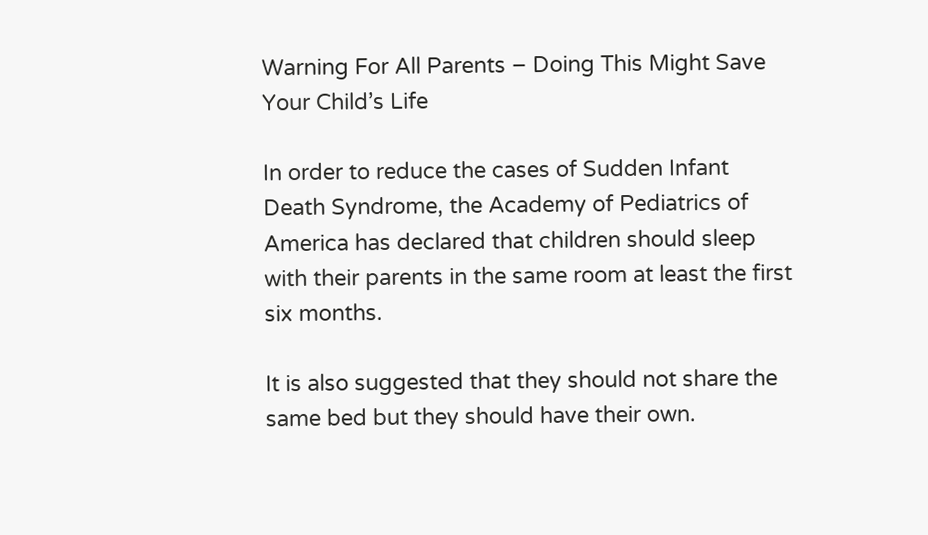Warning For All Parents – Doing This Might Save Your Child’s Life

In order to reduce the cases of Sudden Infant Death Syndrome, the Academy of Pediatrics of America has declared that children should sleep with their parents in the same room at least the first six months.

It is also suggested that they should not share the same bed but they should have their own.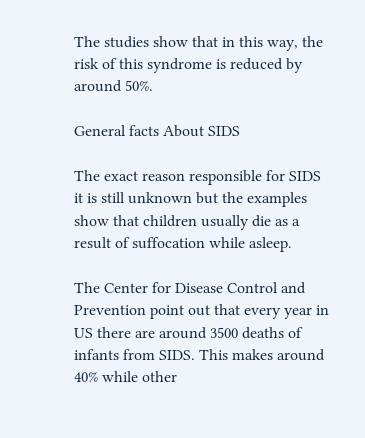The studies show that in this way, the risk of this syndrome is reduced by around 50%.

General facts About SIDS

The exact reason responsible for SIDS it is still unknown but the examples show that children usually die as a result of suffocation while asleep.

The Center for Disease Control and Prevention point out that every year in US there are around 3500 deaths of infants from SIDS. This makes around 40% while other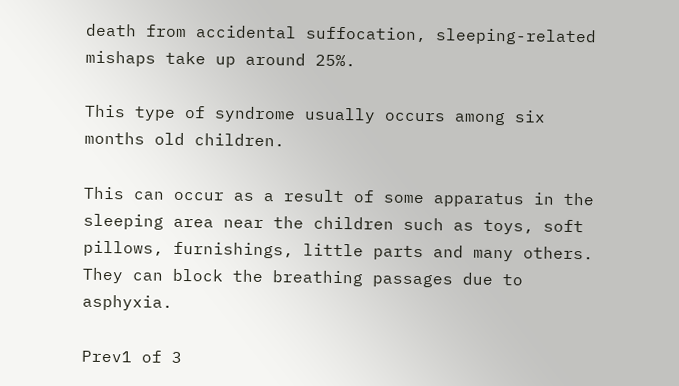death from accidental suffocation, sleeping-related mishaps take up around 25%.

This type of syndrome usually occurs among six months old children.

This can occur as a result of some apparatus in the sleeping area near the children such as toys, soft pillows, furnishings, little parts and many others. They can block the breathing passages due to asphyxia.

Prev1 of 3